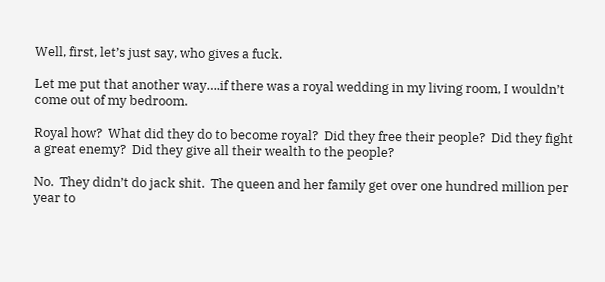Well, first, let’s just say, who gives a fuck.

Let me put that another way….if there was a royal wedding in my living room, I wouldn’t come out of my bedroom.

Royal how?  What did they do to become royal?  Did they free their people?  Did they fight a great enemy?  Did they give all their wealth to the people?

No.  They didn’t do jack shit.  The queen and her family get over one hundred million per year to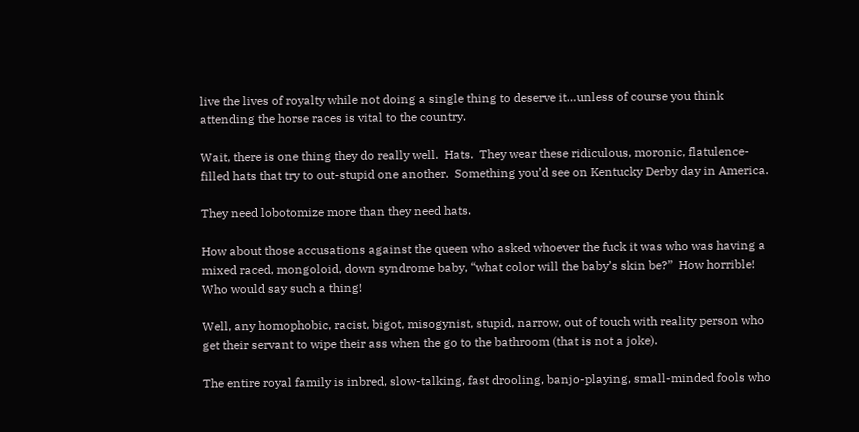live the lives of royalty while not doing a single thing to deserve it…unless of course you think attending the horse races is vital to the country.

Wait, there is one thing they do really well.  Hats.  They wear these ridiculous, moronic, flatulence-filled hats that try to out-stupid one another.  Something you’d see on Kentucky Derby day in America.

They need lobotomize more than they need hats.

How about those accusations against the queen who asked whoever the fuck it was who was having a mixed raced, mongoloid, down syndrome baby, “what color will the baby’s skin be?”  How horrible!  Who would say such a thing!

Well, any homophobic, racist, bigot, misogynist, stupid, narrow, out of touch with reality person who get their servant to wipe their ass when the go to the bathroom (that is not a joke).

The entire royal family is inbred, slow-talking, fast drooling, banjo-playing, small-minded fools who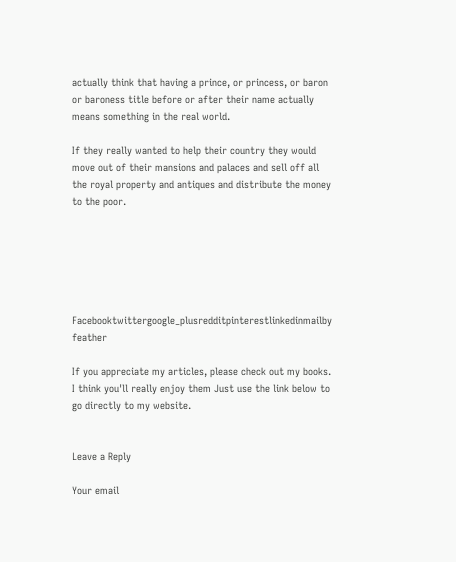actually think that having a prince, or princess, or baron or baroness title before or after their name actually means something in the real world.

If they really wanted to help their country they would move out of their mansions and palaces and sell off all the royal property and antiques and distribute the money to the poor.






Facebooktwittergoogle_plusredditpinterestlinkedinmailby feather

If you appreciate my articles, please check out my books. I think you'll really enjoy them Just use the link below to go directly to my website.


Leave a Reply

Your email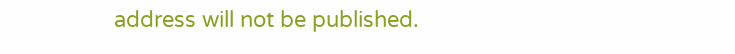address will not be published.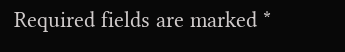Required fields are marked *